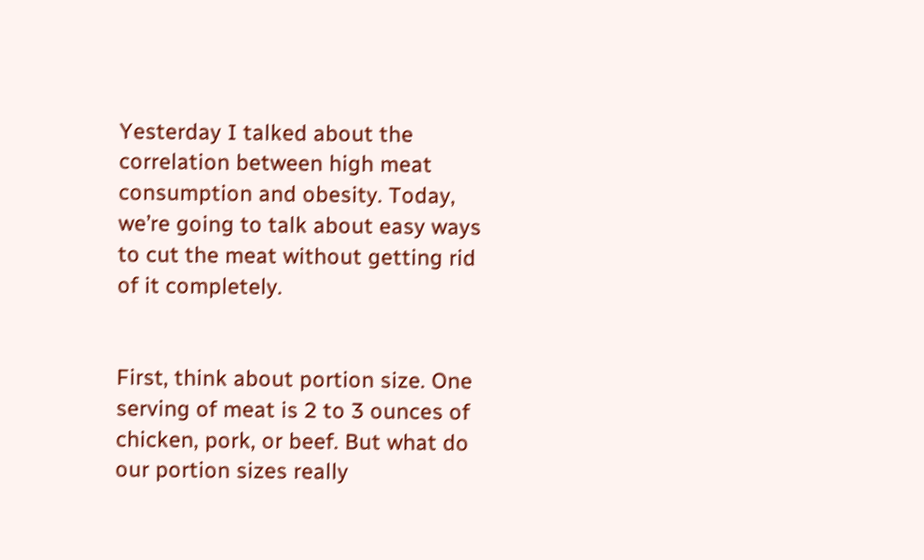Yesterday I talked about the correlation between high meat consumption and obesity. Today, we’re going to talk about easy ways to cut the meat without getting rid of it completely.


First, think about portion size. One serving of meat is 2 to 3 ounces of chicken, pork, or beef. But what do our portion sizes really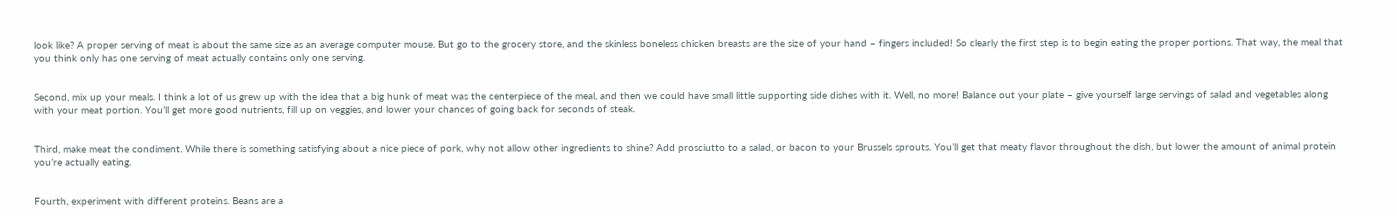look like? A proper serving of meat is about the same size as an average computer mouse. But go to the grocery store, and the skinless boneless chicken breasts are the size of your hand – fingers included! So clearly the first step is to begin eating the proper portions. That way, the meal that you think only has one serving of meat actually contains only one serving.


Second, mix up your meals. I think a lot of us grew up with the idea that a big hunk of meat was the centerpiece of the meal, and then we could have small little supporting side dishes with it. Well, no more! Balance out your plate – give yourself large servings of salad and vegetables along with your meat portion. You’ll get more good nutrients, fill up on veggies, and lower your chances of going back for seconds of steak.


Third, make meat the condiment. While there is something satisfying about a nice piece of pork, why not allow other ingredients to shine? Add prosciutto to a salad, or bacon to your Brussels sprouts. You’ll get that meaty flavor throughout the dish, but lower the amount of animal protein you’re actually eating.


Fourth, experiment with different proteins. Beans are a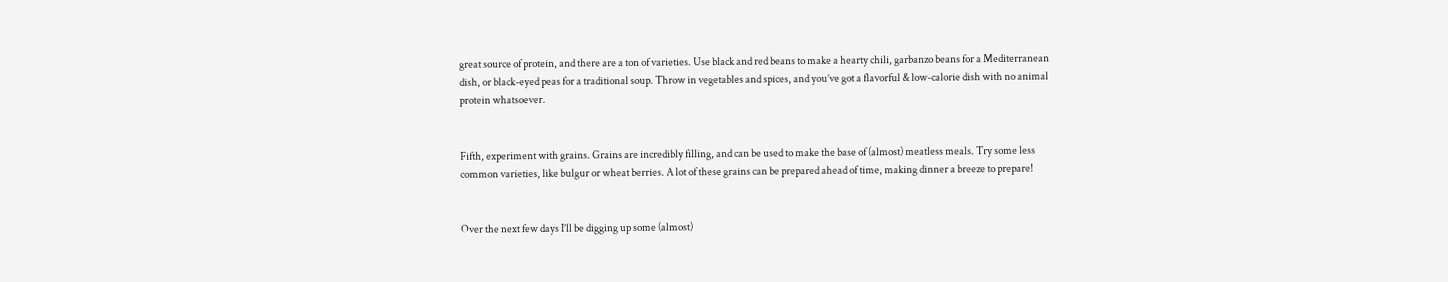great source of protein, and there are a ton of varieties. Use black and red beans to make a hearty chili, garbanzo beans for a Mediterranean dish, or black-eyed peas for a traditional soup. Throw in vegetables and spices, and you’ve got a flavorful & low-calorie dish with no animal protein whatsoever.


Fifth, experiment with grains. Grains are incredibly filling, and can be used to make the base of (almost) meatless meals. Try some less common varieties, like bulgur or wheat berries. A lot of these grains can be prepared ahead of time, making dinner a breeze to prepare!


Over the next few days I’ll be digging up some (almost)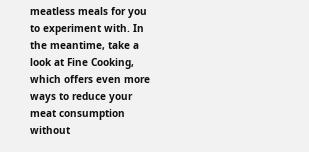meatless meals for you to experiment with. In the meantime, take a look at Fine Cooking, which offers even more ways to reduce your meat consumption without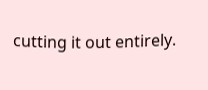cutting it out entirely.